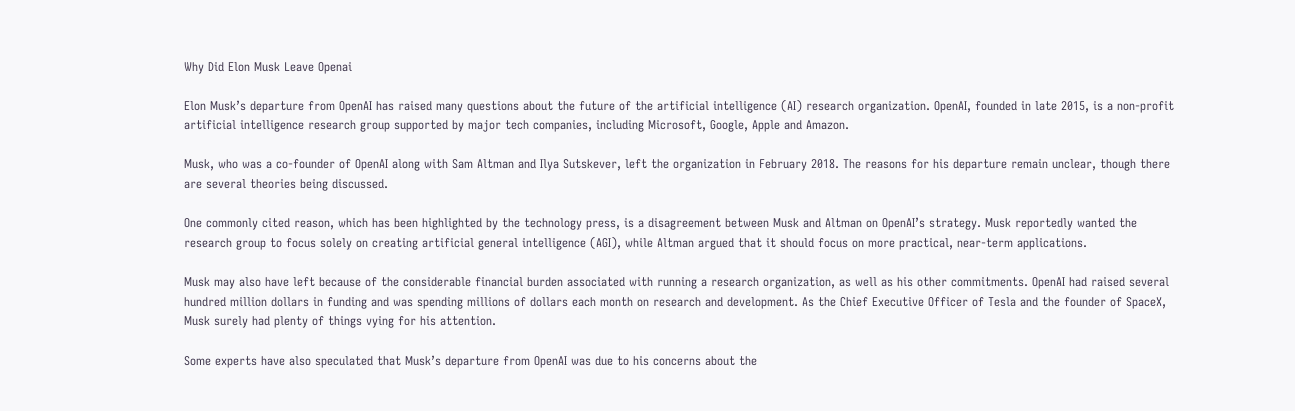Why Did Elon Musk Leave Openai

Elon Musk’s departure from OpenAI has raised many questions about the future of the artificial intelligence (AI) research organization. OpenAI, founded in late 2015, is a non-profit artificial intelligence research group supported by major tech companies, including Microsoft, Google, Apple and Amazon.

Musk, who was a co-founder of OpenAI along with Sam Altman and Ilya Sutskever, left the organization in February 2018. The reasons for his departure remain unclear, though there are several theories being discussed.

One commonly cited reason, which has been highlighted by the technology press, is a disagreement between Musk and Altman on OpenAI’s strategy. Musk reportedly wanted the research group to focus solely on creating artificial general intelligence (AGI), while Altman argued that it should focus on more practical, near-term applications.

Musk may also have left because of the considerable financial burden associated with running a research organization, as well as his other commitments. OpenAI had raised several hundred million dollars in funding and was spending millions of dollars each month on research and development. As the Chief Executive Officer of Tesla and the founder of SpaceX, Musk surely had plenty of things vying for his attention.

Some experts have also speculated that Musk’s departure from OpenAI was due to his concerns about the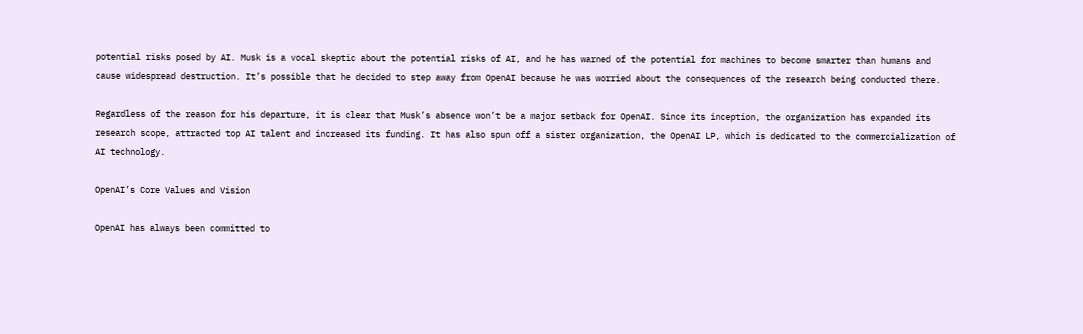potential risks posed by AI. Musk is a vocal skeptic about the potential risks of AI, and he has warned of the potential for machines to become smarter than humans and cause widespread destruction. It’s possible that he decided to step away from OpenAI because he was worried about the consequences of the research being conducted there.

Regardless of the reason for his departure, it is clear that Musk’s absence won’t be a major setback for OpenAI. Since its inception, the organization has expanded its research scope, attracted top AI talent and increased its funding. It has also spun off a sister organization, the OpenAI LP, which is dedicated to the commercialization of AI technology.

OpenAI’s Core Values and Vision

OpenAI has always been committed to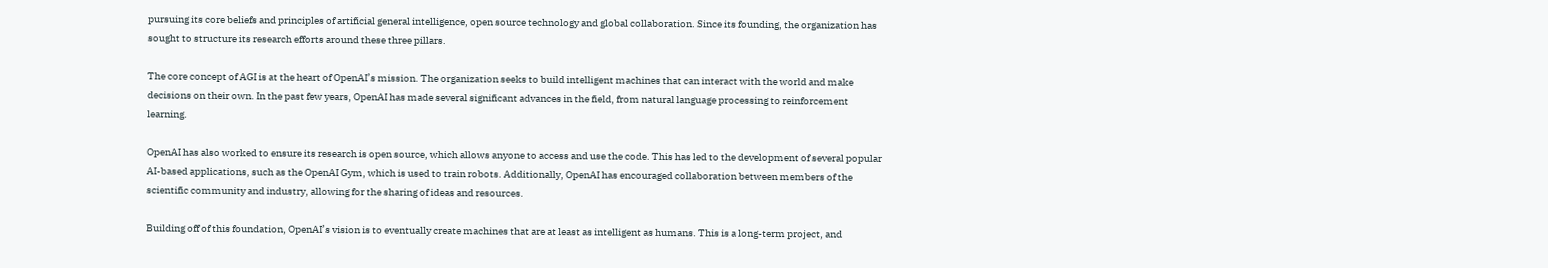pursuing its core beliefs and principles of artificial general intelligence, open source technology and global collaboration. Since its founding, the organization has sought to structure its research efforts around these three pillars.

The core concept of AGI is at the heart of OpenAI’s mission. The organization seeks to build intelligent machines that can interact with the world and make decisions on their own. In the past few years, OpenAI has made several significant advances in the field, from natural language processing to reinforcement learning.

OpenAI has also worked to ensure its research is open source, which allows anyone to access and use the code. This has led to the development of several popular AI-based applications, such as the OpenAI Gym, which is used to train robots. Additionally, OpenAI has encouraged collaboration between members of the scientific community and industry, allowing for the sharing of ideas and resources.

Building off of this foundation, OpenAI’s vision is to eventually create machines that are at least as intelligent as humans. This is a long-term project, and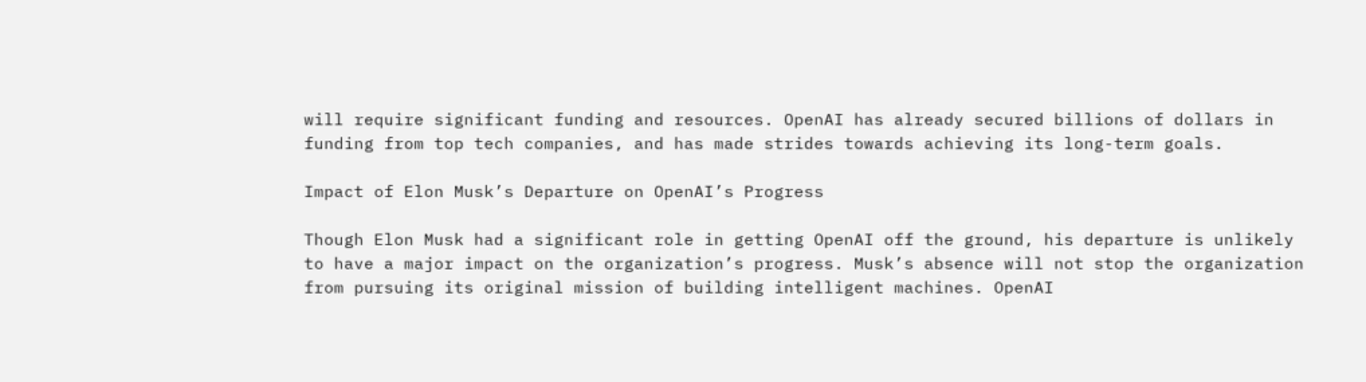will require significant funding and resources. OpenAI has already secured billions of dollars in funding from top tech companies, and has made strides towards achieving its long-term goals.

Impact of Elon Musk’s Departure on OpenAI’s Progress

Though Elon Musk had a significant role in getting OpenAI off the ground, his departure is unlikely to have a major impact on the organization’s progress. Musk’s absence will not stop the organization from pursuing its original mission of building intelligent machines. OpenAI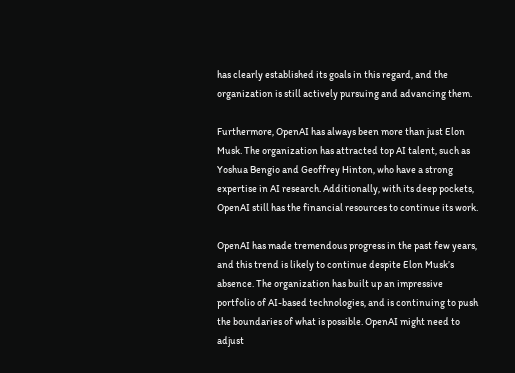has clearly established its goals in this regard, and the organization is still actively pursuing and advancing them.

Furthermore, OpenAI has always been more than just Elon Musk. The organization has attracted top AI talent, such as Yoshua Bengio and Geoffrey Hinton, who have a strong expertise in AI research. Additionally, with its deep pockets, OpenAI still has the financial resources to continue its work.

OpenAI has made tremendous progress in the past few years, and this trend is likely to continue despite Elon Musk’s absence. The organization has built up an impressive portfolio of AI-based technologies, and is continuing to push the boundaries of what is possible. OpenAI might need to adjust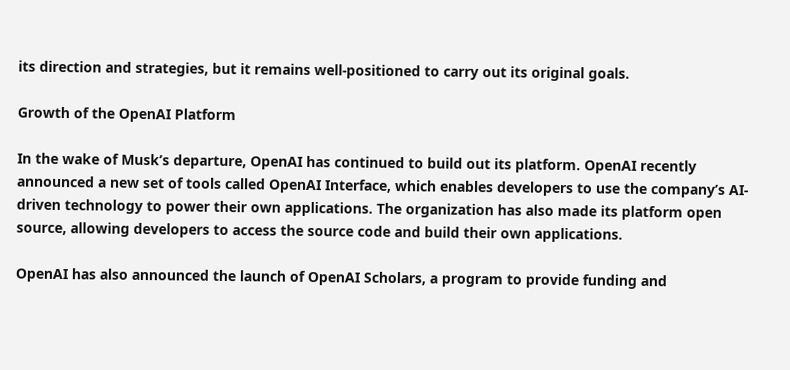its direction and strategies, but it remains well-positioned to carry out its original goals.

Growth of the OpenAI Platform

In the wake of Musk’s departure, OpenAI has continued to build out its platform. OpenAI recently announced a new set of tools called OpenAI Interface, which enables developers to use the company’s AI-driven technology to power their own applications. The organization has also made its platform open source, allowing developers to access the source code and build their own applications.

OpenAI has also announced the launch of OpenAI Scholars, a program to provide funding and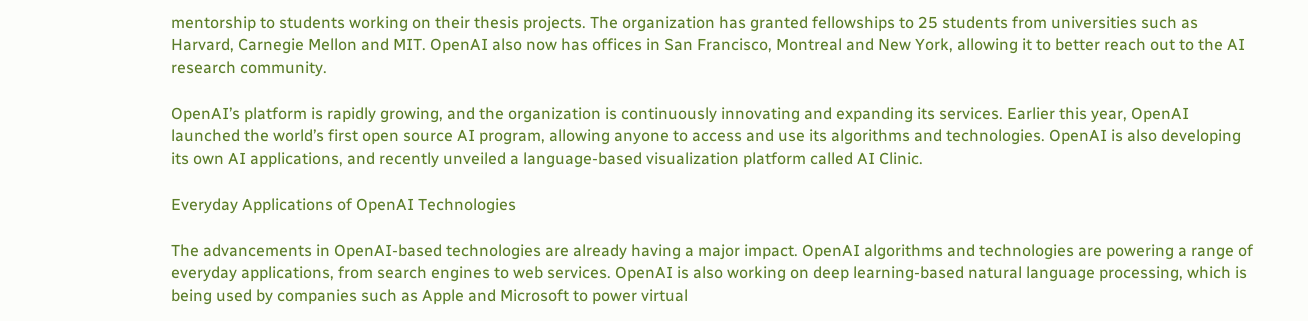mentorship to students working on their thesis projects. The organization has granted fellowships to 25 students from universities such as Harvard, Carnegie Mellon and MIT. OpenAI also now has offices in San Francisco, Montreal and New York, allowing it to better reach out to the AI research community.

OpenAI’s platform is rapidly growing, and the organization is continuously innovating and expanding its services. Earlier this year, OpenAI launched the world’s first open source AI program, allowing anyone to access and use its algorithms and technologies. OpenAI is also developing its own AI applications, and recently unveiled a language-based visualization platform called AI Clinic.

Everyday Applications of OpenAI Technologies

The advancements in OpenAI-based technologies are already having a major impact. OpenAI algorithms and technologies are powering a range of everyday applications, from search engines to web services. OpenAI is also working on deep learning-based natural language processing, which is being used by companies such as Apple and Microsoft to power virtual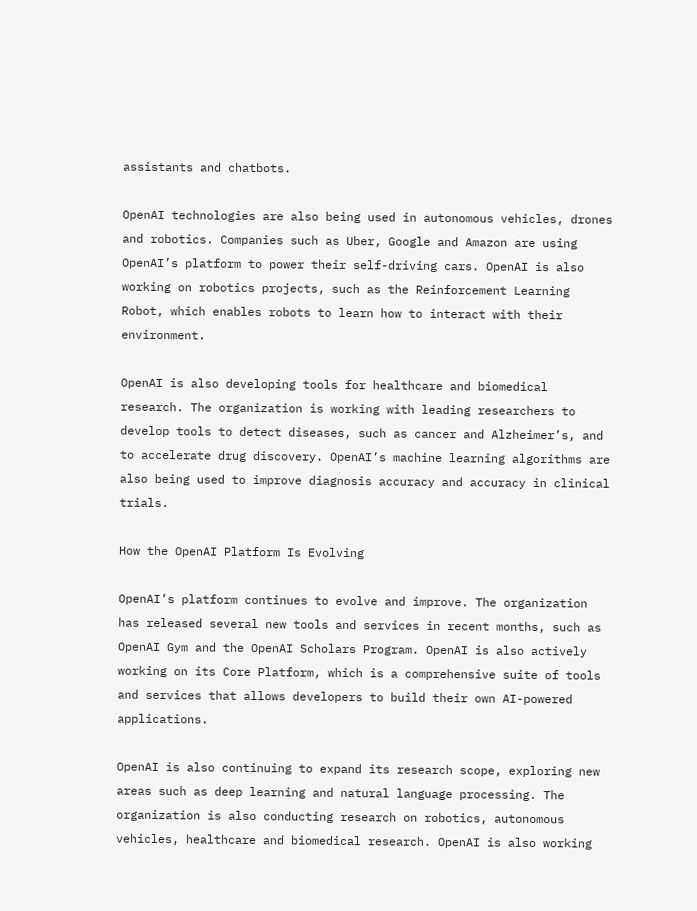assistants and chatbots.

OpenAI technologies are also being used in autonomous vehicles, drones and robotics. Companies such as Uber, Google and Amazon are using OpenAI’s platform to power their self-driving cars. OpenAI is also working on robotics projects, such as the Reinforcement Learning Robot, which enables robots to learn how to interact with their environment.

OpenAI is also developing tools for healthcare and biomedical research. The organization is working with leading researchers to develop tools to detect diseases, such as cancer and Alzheimer’s, and to accelerate drug discovery. OpenAI’s machine learning algorithms are also being used to improve diagnosis accuracy and accuracy in clinical trials.

How the OpenAI Platform Is Evolving

OpenAI’s platform continues to evolve and improve. The organization has released several new tools and services in recent months, such as OpenAI Gym and the OpenAI Scholars Program. OpenAI is also actively working on its Core Platform, which is a comprehensive suite of tools and services that allows developers to build their own AI-powered applications.

OpenAI is also continuing to expand its research scope, exploring new areas such as deep learning and natural language processing. The organization is also conducting research on robotics, autonomous vehicles, healthcare and biomedical research. OpenAI is also working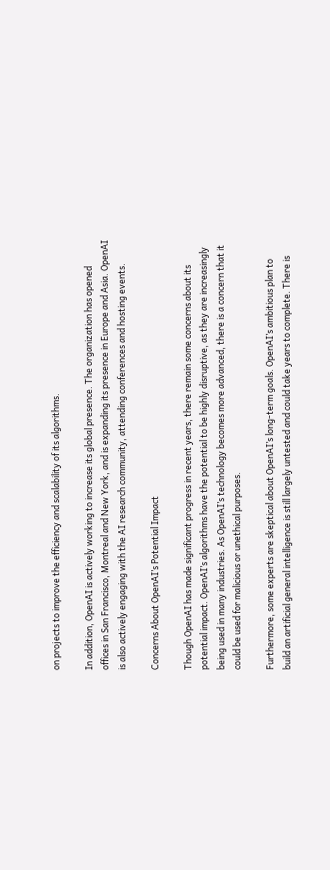on projects to improve the efficiency and scalability of its algorithms.

In addition, OpenAI is actively working to increase its global presence. The organization has opened offices in San Francisco, Montreal and New York, and is expanding its presence in Europe and Asia. OpenAI is also actively engaging with the AI research community, attending conferences and hosting events.

Concerns About OpenAI’s Potential Impact

Though OpenAI has made significant progress in recent years, there remain some concerns about its potential impact. OpenAI’s algorithms have the potential to be highly disruptive, as they are increasingly being used in many industries. As OpenAI’s technology becomes more advanced, there is a concern that it could be used for malicious or unethical purposes.

Furthermore, some experts are skeptical about OpenAI’s long-term goals. OpenAI’s ambitious plan to build an artificial general intelligence is still largely untested and could take years to complete. There is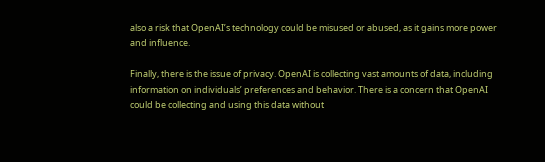also a risk that OpenAI’s technology could be misused or abused, as it gains more power and influence.

Finally, there is the issue of privacy. OpenAI is collecting vast amounts of data, including information on individuals’ preferences and behavior. There is a concern that OpenAI could be collecting and using this data without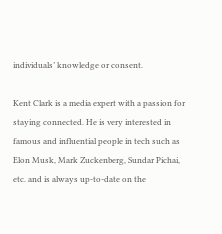individuals’ knowledge or consent.

Kent Clark is a media expert with a passion for staying connected. He is very interested in famous and influential people in tech such as Elon Musk, Mark Zuckenberg, Sundar Pichai, etc. and is always up-to-date on the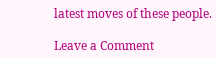latest moves of these people.

Leave a Comment